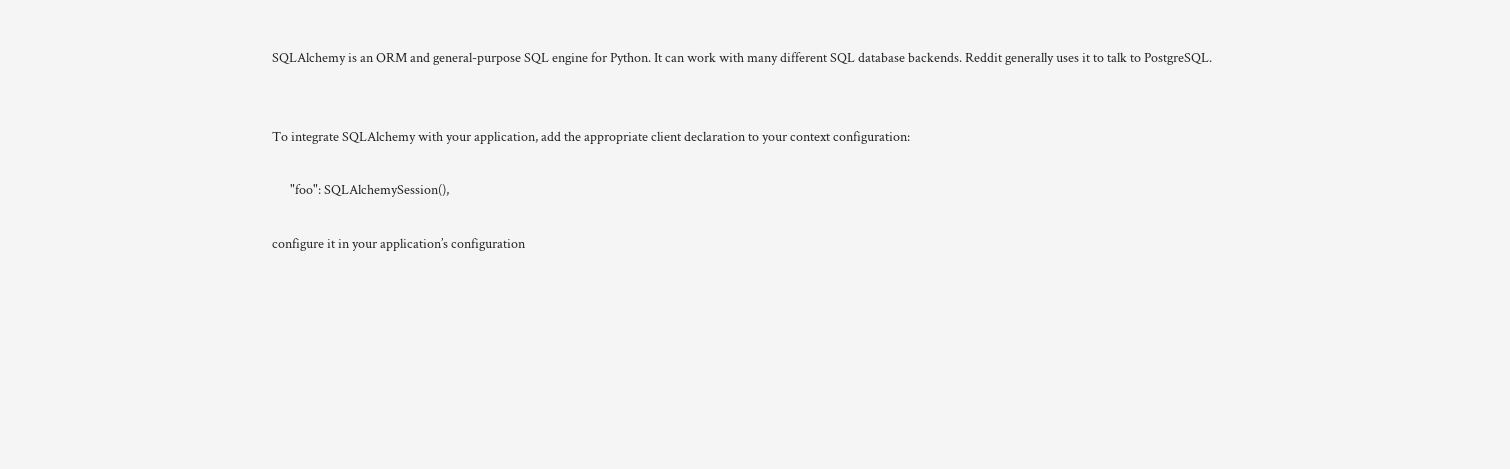SQLAlchemy is an ORM and general-purpose SQL engine for Python. It can work with many different SQL database backends. Reddit generally uses it to talk to PostgreSQL.


To integrate SQLAlchemy with your application, add the appropriate client declaration to your context configuration:

      "foo": SQLAlchemySession(),

configure it in your application’s configuration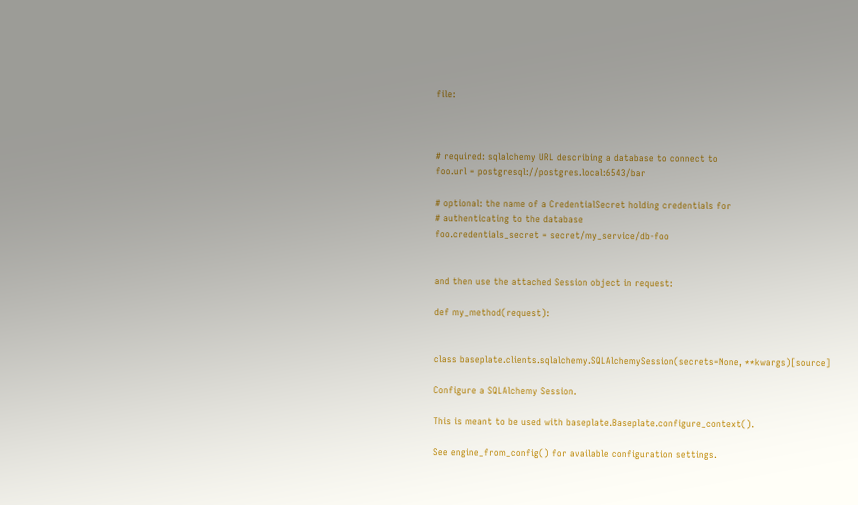file:



# required: sqlalchemy URL describing a database to connect to
foo.url = postgresql://postgres.local:6543/bar

# optional: the name of a CredentialSecret holding credentials for
# authenticating to the database
foo.credentials_secret = secret/my_service/db-foo


and then use the attached Session object in request:

def my_method(request):


class baseplate.clients.sqlalchemy.SQLAlchemySession(secrets=None, **kwargs)[source]

Configure a SQLAlchemy Session.

This is meant to be used with baseplate.Baseplate.configure_context().

See engine_from_config() for available configuration settings.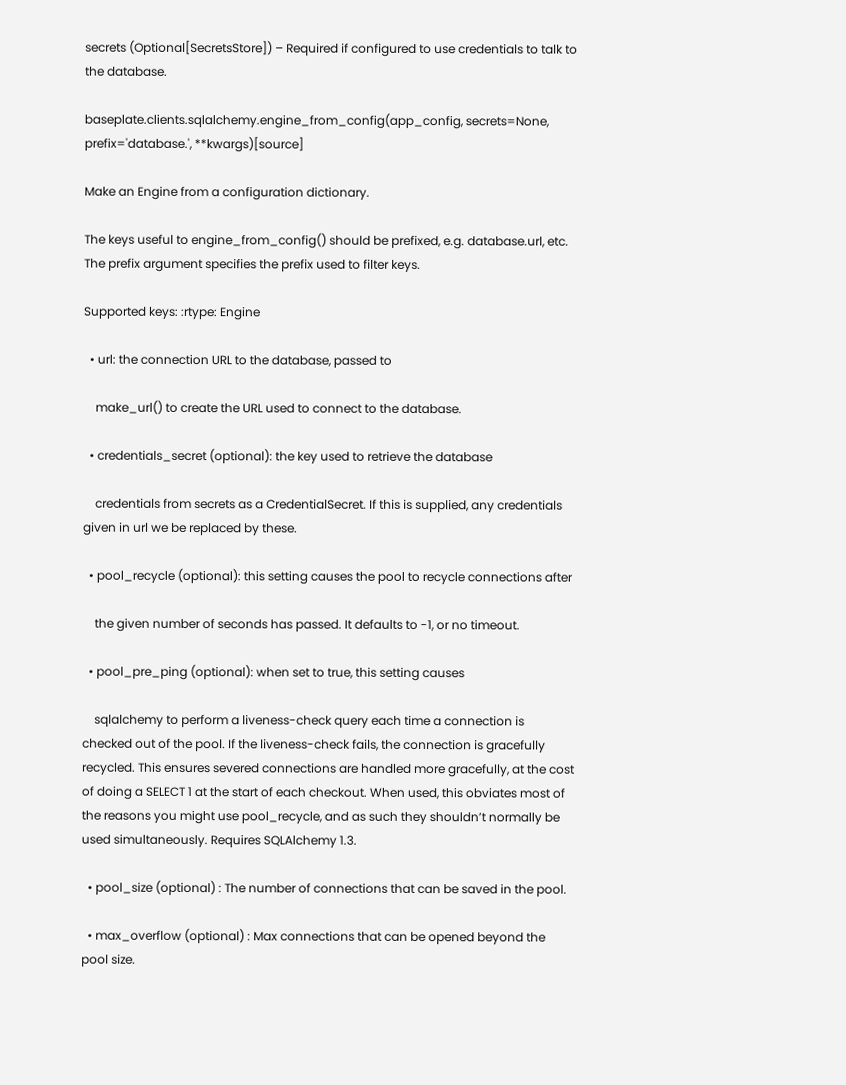secrets (Optional[SecretsStore]) – Required if configured to use credentials to talk to the database.

baseplate.clients.sqlalchemy.engine_from_config(app_config, secrets=None, prefix='database.', **kwargs)[source]

Make an Engine from a configuration dictionary.

The keys useful to engine_from_config() should be prefixed, e.g. database.url, etc. The prefix argument specifies the prefix used to filter keys.

Supported keys: :rtype: Engine

  • url: the connection URL to the database, passed to

    make_url() to create the URL used to connect to the database.

  • credentials_secret (optional): the key used to retrieve the database

    credentials from secrets as a CredentialSecret. If this is supplied, any credentials given in url we be replaced by these.

  • pool_recycle (optional): this setting causes the pool to recycle connections after

    the given number of seconds has passed. It defaults to -1, or no timeout.

  • pool_pre_ping (optional): when set to true, this setting causes

    sqlalchemy to perform a liveness-check query each time a connection is checked out of the pool. If the liveness-check fails, the connection is gracefully recycled. This ensures severed connections are handled more gracefully, at the cost of doing a SELECT 1 at the start of each checkout. When used, this obviates most of the reasons you might use pool_recycle, and as such they shouldn’t normally be used simultaneously. Requires SQLAlchemy 1.3.

  • pool_size (optional) : The number of connections that can be saved in the pool.

  • max_overflow (optional) : Max connections that can be opened beyond the pool size.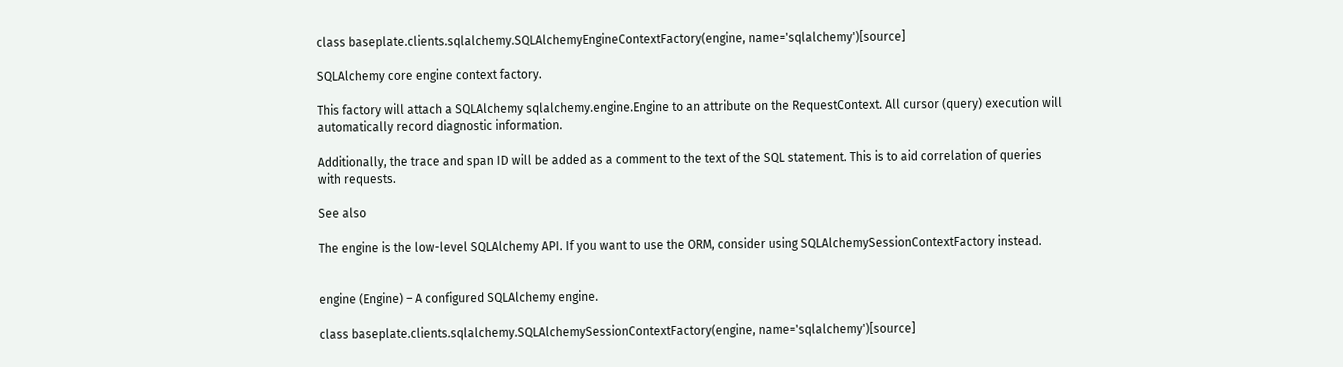class baseplate.clients.sqlalchemy.SQLAlchemyEngineContextFactory(engine, name='sqlalchemy')[source]

SQLAlchemy core engine context factory.

This factory will attach a SQLAlchemy sqlalchemy.engine.Engine to an attribute on the RequestContext. All cursor (query) execution will automatically record diagnostic information.

Additionally, the trace and span ID will be added as a comment to the text of the SQL statement. This is to aid correlation of queries with requests.

See also

The engine is the low-level SQLAlchemy API. If you want to use the ORM, consider using SQLAlchemySessionContextFactory instead.


engine (Engine) – A configured SQLAlchemy engine.

class baseplate.clients.sqlalchemy.SQLAlchemySessionContextFactory(engine, name='sqlalchemy')[source]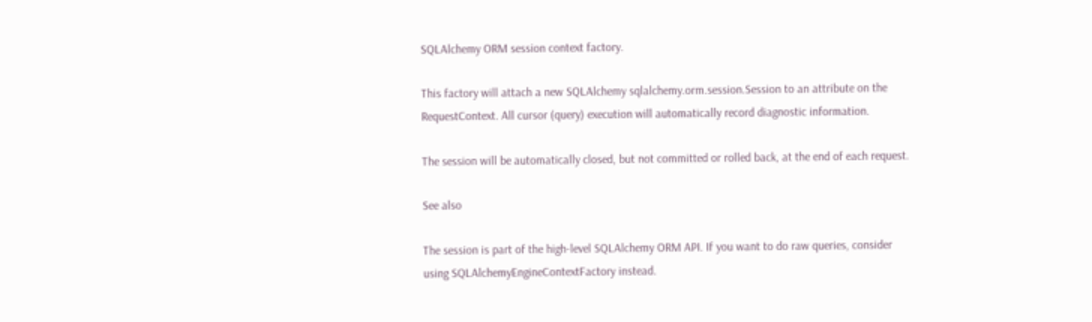SQLAlchemy ORM session context factory.

This factory will attach a new SQLAlchemy sqlalchemy.orm.session.Session to an attribute on the RequestContext. All cursor (query) execution will automatically record diagnostic information.

The session will be automatically closed, but not committed or rolled back, at the end of each request.

See also

The session is part of the high-level SQLAlchemy ORM API. If you want to do raw queries, consider using SQLAlchemyEngineContextFactory instead.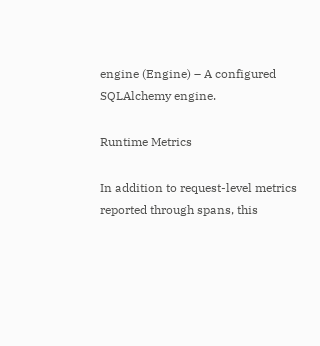engine (Engine) – A configured SQLAlchemy engine.

Runtime Metrics

In addition to request-level metrics reported through spans, this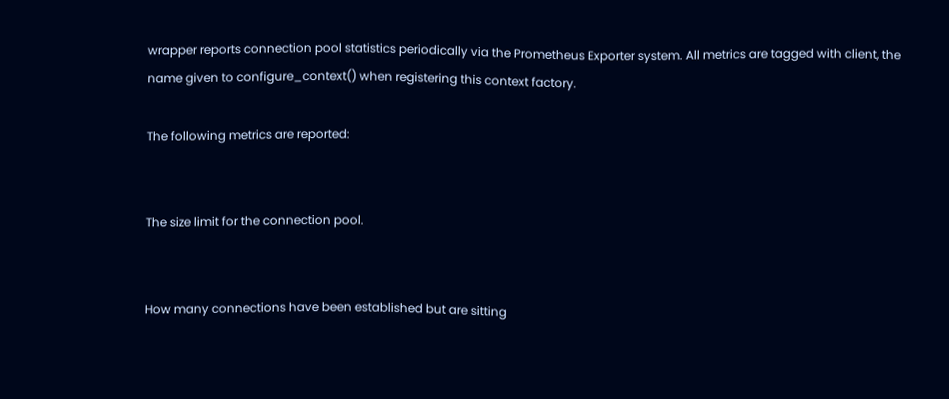wrapper reports connection pool statistics periodically via the Prometheus Exporter system. All metrics are tagged with client, the name given to configure_context() when registering this context factory.

The following metrics are reported:


The size limit for the connection pool.


How many connections have been established but are sitting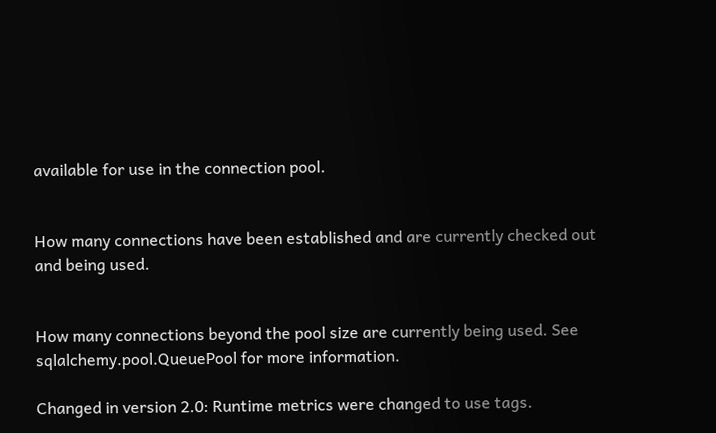available for use in the connection pool.


How many connections have been established and are currently checked out and being used.


How many connections beyond the pool size are currently being used. See sqlalchemy.pool.QueuePool for more information.

Changed in version 2.0: Runtime metrics were changed to use tags.